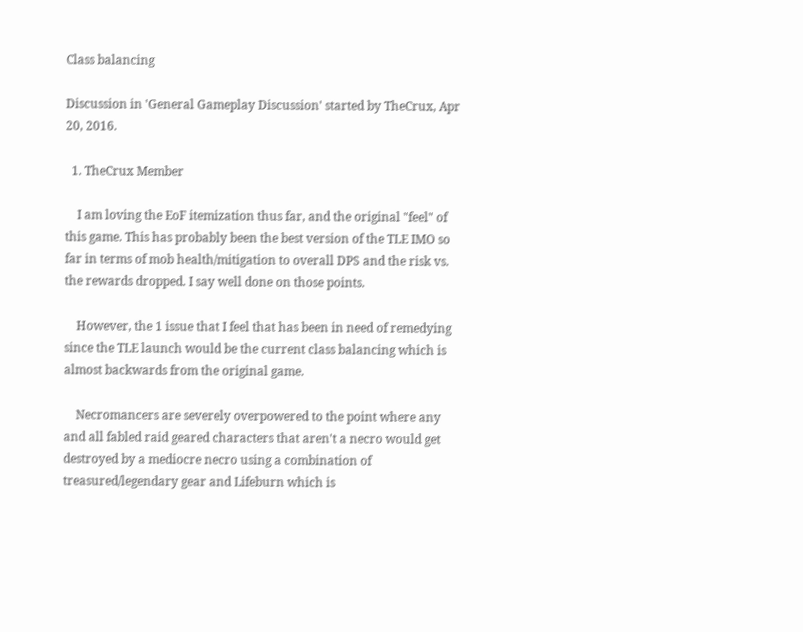Class balancing

Discussion in 'General Gameplay Discussion' started by TheCrux, Apr 20, 2016.

  1. TheCrux Member

    I am loving the EoF itemization thus far, and the original "feel" of this game. This has probably been the best version of the TLE IMO so far in terms of mob health/mitigation to overall DPS and the risk vs. the rewards dropped. I say well done on those points.

    However, the 1 issue that I feel that has been in need of remedying since the TLE launch would be the current class balancing which is almost backwards from the original game.

    Necromancers are severely overpowered to the point where any and all fabled raid geared characters that aren't a necro would get destroyed by a mediocre necro using a combination of treasured/legendary gear and Lifeburn which is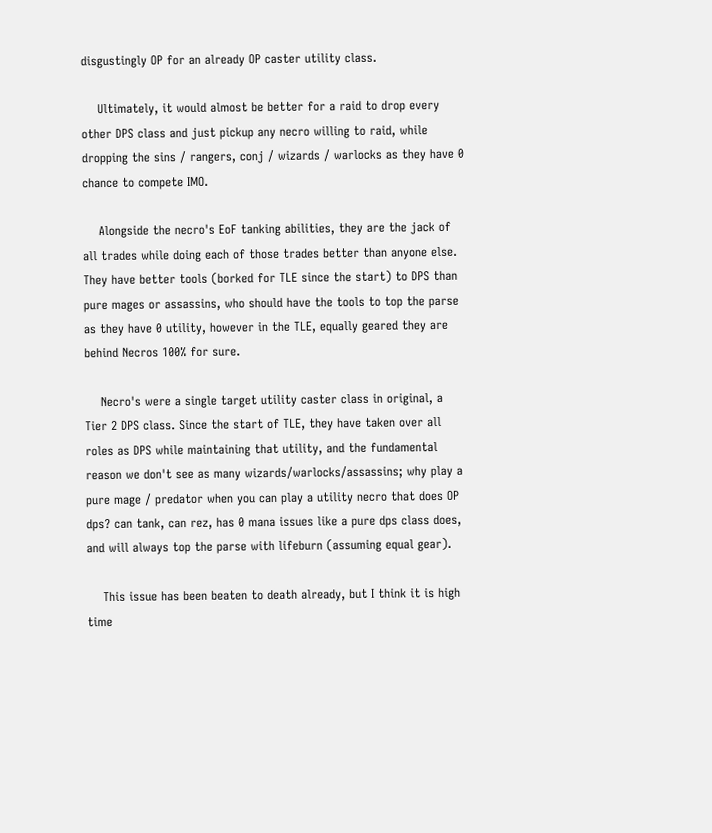disgustingly OP for an already OP caster utility class.

    Ultimately, it would almost be better for a raid to drop every other DPS class and just pickup any necro willing to raid, while dropping the sins / rangers, conj / wizards / warlocks as they have 0 chance to compete IMO.

    Alongside the necro's EoF tanking abilities, they are the jack of all trades while doing each of those trades better than anyone else. They have better tools (borked for TLE since the start) to DPS than pure mages or assassins, who should have the tools to top the parse as they have 0 utility, however in the TLE, equally geared they are behind Necros 100% for sure.

    Necro's were a single target utility caster class in original, a Tier 2 DPS class. Since the start of TLE, they have taken over all roles as DPS while maintaining that utility, and the fundamental reason we don't see as many wizards/warlocks/assassins; why play a pure mage / predator when you can play a utility necro that does OP dps? can tank, can rez, has 0 mana issues like a pure dps class does, and will always top the parse with lifeburn (assuming equal gear).

    This issue has been beaten to death already, but I think it is high time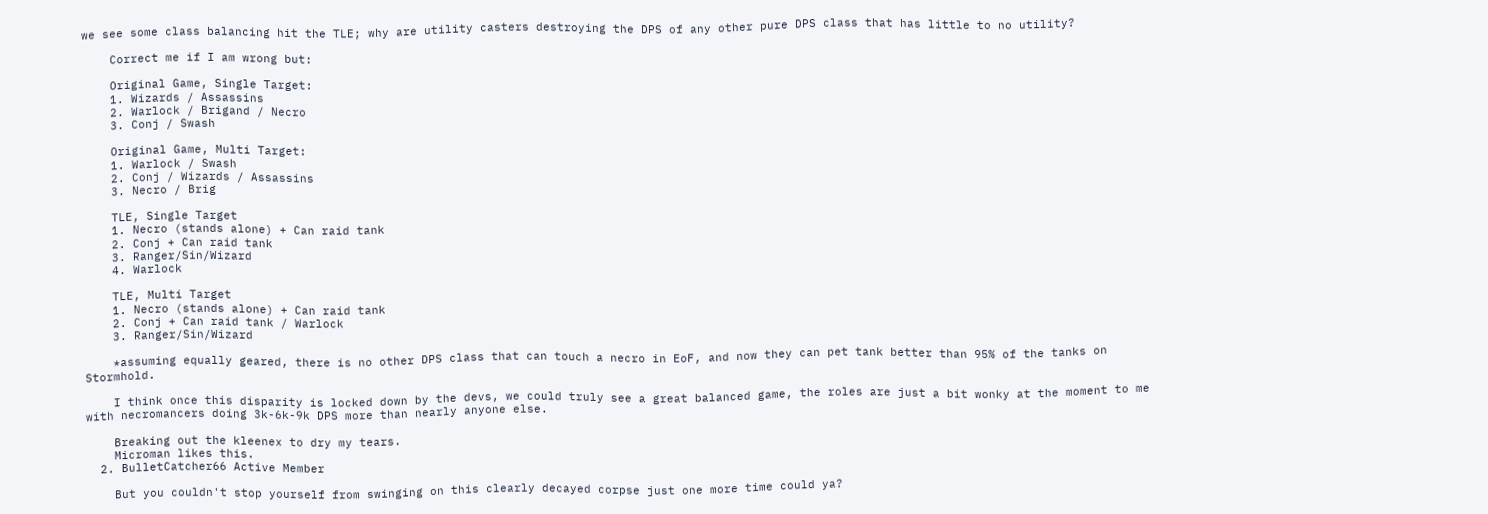we see some class balancing hit the TLE; why are utility casters destroying the DPS of any other pure DPS class that has little to no utility?

    Correct me if I am wrong but:

    Original Game, Single Target:
    1. Wizards / Assassins
    2. Warlock / Brigand / Necro
    3. Conj / Swash

    Original Game, Multi Target:
    1. Warlock / Swash
    2. Conj / Wizards / Assassins
    3. Necro / Brig

    TLE, Single Target
    1. Necro (stands alone) + Can raid tank
    2. Conj + Can raid tank
    3. Ranger/Sin/Wizard
    4. Warlock

    TLE, Multi Target
    1. Necro (stands alone) + Can raid tank
    2. Conj + Can raid tank / Warlock
    3. Ranger/Sin/Wizard

    *assuming equally geared, there is no other DPS class that can touch a necro in EoF, and now they can pet tank better than 95% of the tanks on Stormhold.

    I think once this disparity is locked down by the devs, we could truly see a great balanced game, the roles are just a bit wonky at the moment to me with necromancers doing 3k-6k-9k DPS more than nearly anyone else.

    Breaking out the kleenex to dry my tears.
    Microman likes this.
  2. BulletCatcher66 Active Member

    But you couldn't stop yourself from swinging on this clearly decayed corpse just one more time could ya?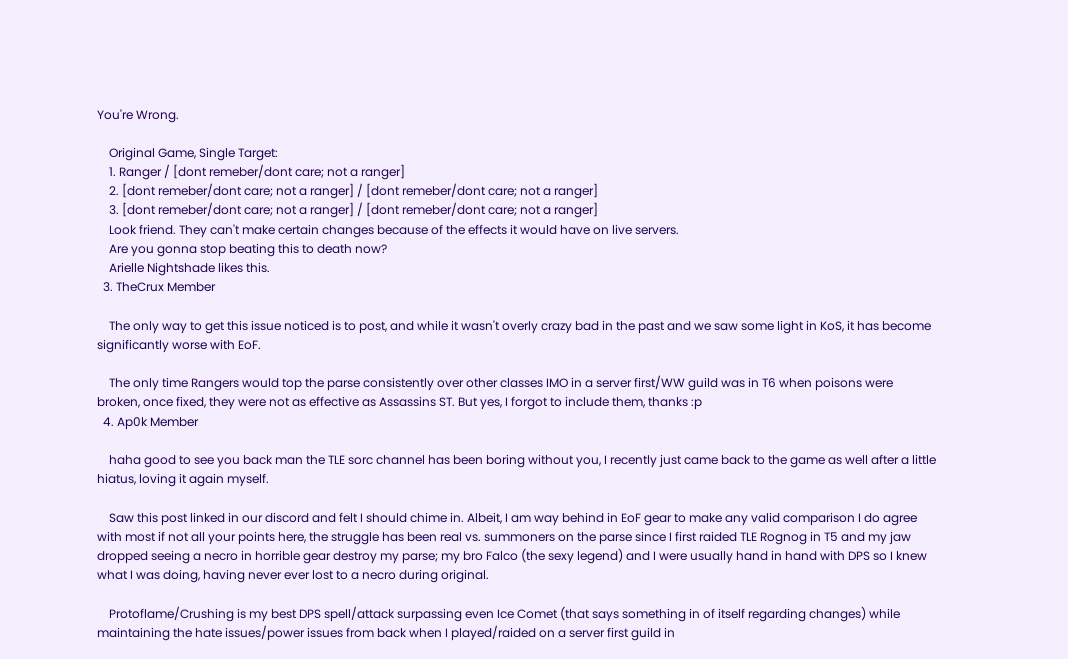You're Wrong.

    Original Game, Single Target:
    1. Ranger / [dont remeber/dont care; not a ranger]
    2. [dont remeber/dont care; not a ranger] / [dont remeber/dont care; not a ranger]
    3. [dont remeber/dont care; not a ranger] / [dont remeber/dont care; not a ranger]
    Look friend. They can't make certain changes because of the effects it would have on live servers.
    Are you gonna stop beating this to death now?
    Arielle Nightshade likes this.
  3. TheCrux Member

    The only way to get this issue noticed is to post, and while it wasn't overly crazy bad in the past and we saw some light in KoS, it has become significantly worse with EoF.

    The only time Rangers would top the parse consistently over other classes IMO in a server first/WW guild was in T6 when poisons were broken, once fixed, they were not as effective as Assassins ST. But yes, I forgot to include them, thanks :p
  4. Ap0k Member

    haha good to see you back man the TLE sorc channel has been boring without you, I recently just came back to the game as well after a little hiatus, loving it again myself.

    Saw this post linked in our discord and felt I should chime in. Albeit, I am way behind in EoF gear to make any valid comparison I do agree with most if not all your points here, the struggle has been real vs. summoners on the parse since I first raided TLE Rognog in T5 and my jaw dropped seeing a necro in horrible gear destroy my parse; my bro Falco (the sexy legend) and I were usually hand in hand with DPS so I knew what I was doing, having never ever lost to a necro during original.

    Protoflame/Crushing is my best DPS spell/attack surpassing even Ice Comet (that says something in of itself regarding changes) while maintaining the hate issues/power issues from back when I played/raided on a server first guild in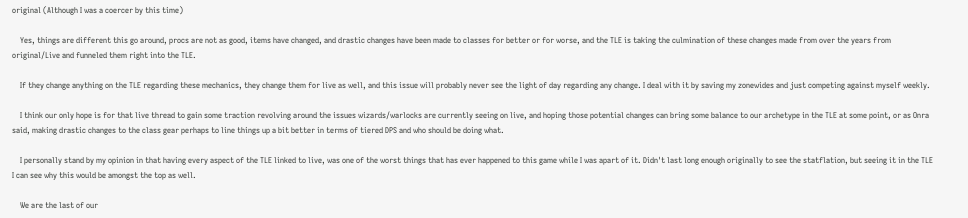original (Although I was a coercer by this time)

    Yes, things are different this go around, procs are not as good, items have changed, and drastic changes have been made to classes for better or for worse, and the TLE is taking the culmination of these changes made from over the years from original/Live and funneled them right into the TLE.

    If they change anything on the TLE regarding these mechanics, they change them for live as well, and this issue will probably never see the light of day regarding any change. I deal with it by saving my zonewides and just competing against myself weekly.

    I think our only hope is for that live thread to gain some traction revolving around the issues wizards/warlocks are currently seeing on live, and hoping those potential changes can bring some balance to our archetype in the TLE at some point, or as Onra said, making drastic changes to the class gear perhaps to line things up a bit better in terms of tiered DPS and who should be doing what.

    I personally stand by my opinion in that having every aspect of the TLE linked to live, was one of the worst things that has ever happened to this game while I was apart of it. Didn't last long enough originally to see the statflation, but seeing it in the TLE I can see why this would be amongst the top as well.

    We are the last of our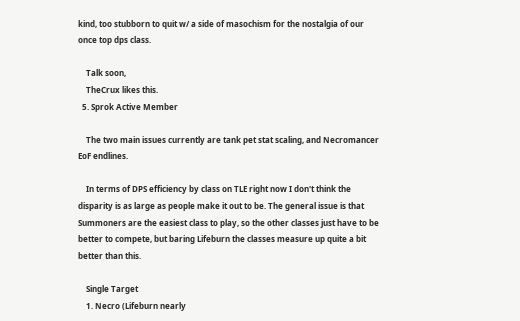kind, too stubborn to quit w/ a side of masochism for the nostalgia of our once top dps class.

    Talk soon,
    TheCrux likes this.
  5. Sprok Active Member

    The two main issues currently are tank pet stat scaling, and Necromancer EoF endlines.

    In terms of DPS efficiency by class on TLE right now I don't think the disparity is as large as people make it out to be. The general issue is that Summoners are the easiest class to play, so the other classes just have to be better to compete, but baring Lifeburn the classes measure up quite a bit better than this.

    Single Target
    1. Necro (Lifeburn nearly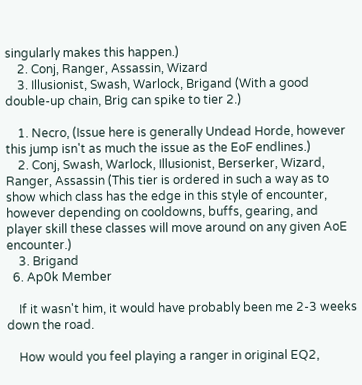singularly makes this happen.)
    2. Conj, Ranger, Assassin, Wizard
    3. Illusionist, Swash, Warlock, Brigand (With a good double-up chain, Brig can spike to tier 2.)

    1. Necro, (Issue here is generally Undead Horde, however this jump isn't as much the issue as the EoF endlines.)
    2. Conj, Swash, Warlock, Illusionist, Berserker, Wizard, Ranger, Assassin (This tier is ordered in such a way as to show which class has the edge in this style of encounter, however depending on cooldowns, buffs, gearing, and player skill these classes will move around on any given AoE encounter.)
    3. Brigand
  6. Ap0k Member

    If it wasn't him, it would have probably been me 2-3 weeks down the road.

    How would you feel playing a ranger in original EQ2,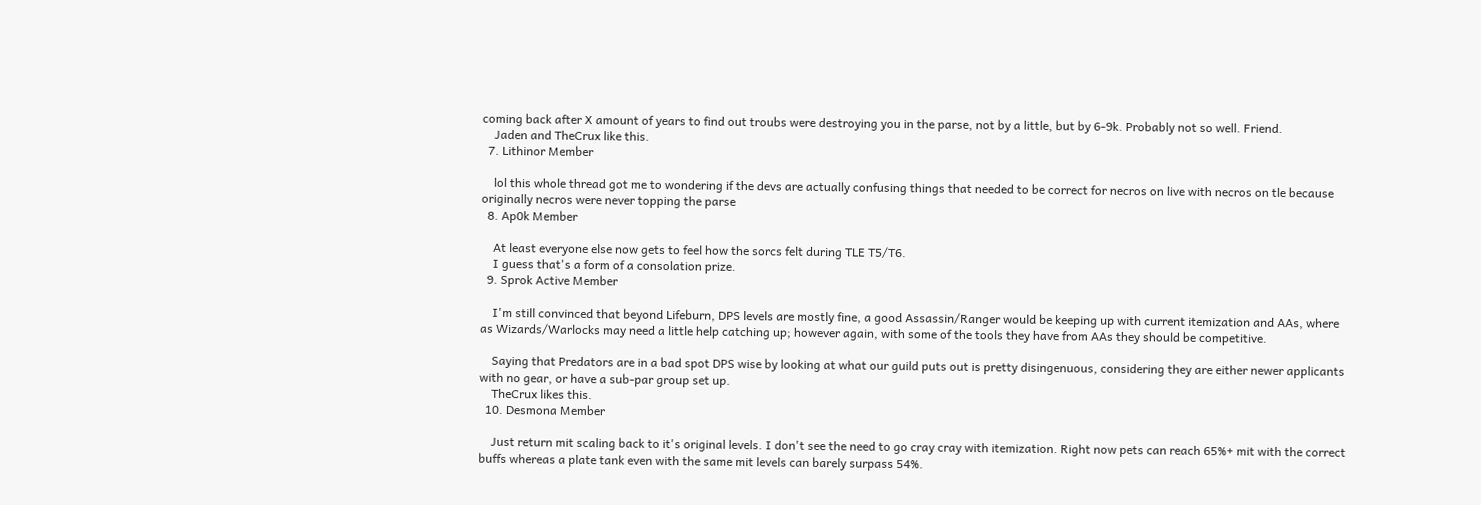coming back after X amount of years to find out troubs were destroying you in the parse, not by a little, but by 6-9k. Probably not so well. Friend.
    Jaden and TheCrux like this.
  7. Lithinor Member

    lol this whole thread got me to wondering if the devs are actually confusing things that needed to be correct for necros on live with necros on tle because originally necros were never topping the parse
  8. Ap0k Member

    At least everyone else now gets to feel how the sorcs felt during TLE T5/T6.
    I guess that's a form of a consolation prize.
  9. Sprok Active Member

    I'm still convinced that beyond Lifeburn, DPS levels are mostly fine, a good Assassin/Ranger would be keeping up with current itemization and AAs, where as Wizards/Warlocks may need a little help catching up; however again, with some of the tools they have from AAs they should be competitive.

    Saying that Predators are in a bad spot DPS wise by looking at what our guild puts out is pretty disingenuous, considering they are either newer applicants with no gear, or have a sub-par group set up.
    TheCrux likes this.
  10. Desmona Member

    Just return mit scaling back to it's original levels. I don't see the need to go cray cray with itemization. Right now pets can reach 65%+ mit with the correct buffs whereas a plate tank even with the same mit levels can barely surpass 54%.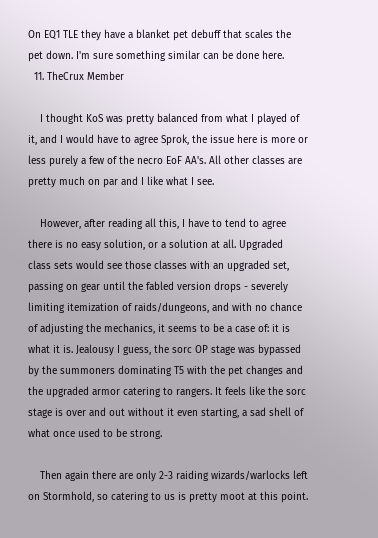On EQ1 TLE they have a blanket pet debuff that scales the pet down. I'm sure something similar can be done here.
  11. TheCrux Member

    I thought KoS was pretty balanced from what I played of it, and I would have to agree Sprok, the issue here is more or less purely a few of the necro EoF AA's. All other classes are pretty much on par and I like what I see.

    However, after reading all this, I have to tend to agree there is no easy solution, or a solution at all. Upgraded class sets would see those classes with an upgraded set, passing on gear until the fabled version drops - severely limiting itemization of raids/dungeons, and with no chance of adjusting the mechanics, it seems to be a case of: it is what it is. Jealousy I guess, the sorc OP stage was bypassed by the summoners dominating T5 with the pet changes and the upgraded armor catering to rangers. It feels like the sorc stage is over and out without it even starting, a sad shell of what once used to be strong.

    Then again there are only 2-3 raiding wizards/warlocks left on Stormhold, so catering to us is pretty moot at this point.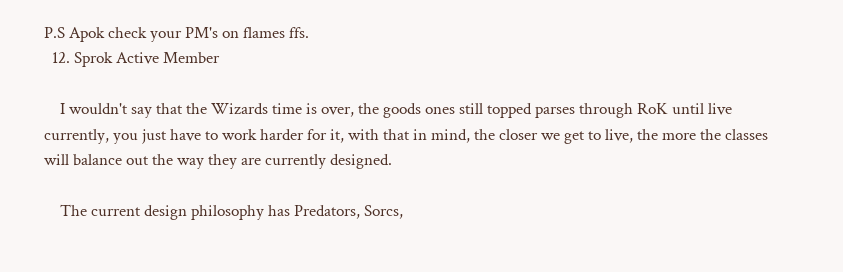P.S Apok check your PM's on flames ffs.
  12. Sprok Active Member

    I wouldn't say that the Wizards time is over, the goods ones still topped parses through RoK until live currently, you just have to work harder for it, with that in mind, the closer we get to live, the more the classes will balance out the way they are currently designed.

    The current design philosophy has Predators, Sorcs,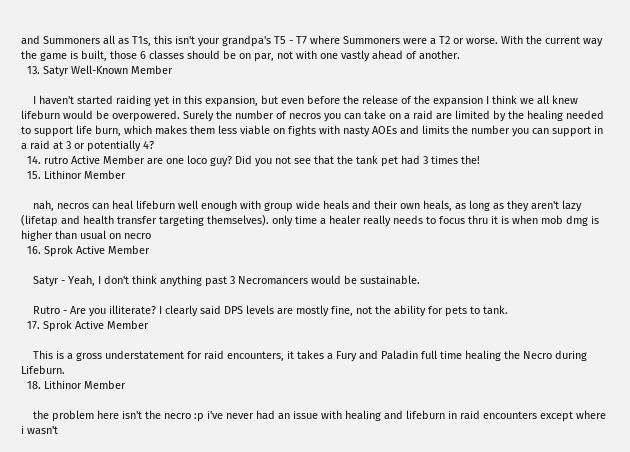and Summoners all as T1s, this isn't your grandpa's T5 - T7 where Summoners were a T2 or worse. With the current way the game is built, those 6 classes should be on par, not with one vastly ahead of another.
  13. Satyr Well-Known Member

    I haven't started raiding yet in this expansion, but even before the release of the expansion I think we all knew lifeburn would be overpowered. Surely the number of necros you can take on a raid are limited by the healing needed to support life burn, which makes them less viable on fights with nasty AOEs and limits the number you can support in a raid at 3 or potentially 4?
  14. rutro Active Member are one loco guy? Did you not see that the tank pet had 3 times the!
  15. Lithinor Member

    nah, necros can heal lifeburn well enough with group wide heals and their own heals, as long as they aren't lazy (lifetap and health transfer targeting themselves). only time a healer really needs to focus thru it is when mob dmg is higher than usual on necro
  16. Sprok Active Member

    Satyr - Yeah, I don't think anything past 3 Necromancers would be sustainable.

    Rutro - Are you illiterate? I clearly said DPS levels are mostly fine, not the ability for pets to tank.
  17. Sprok Active Member

    This is a gross understatement for raid encounters, it takes a Fury and Paladin full time healing the Necro during Lifeburn.
  18. Lithinor Member

    the problem here isn't the necro :p i've never had an issue with healing and lifeburn in raid encounters except where i wasn't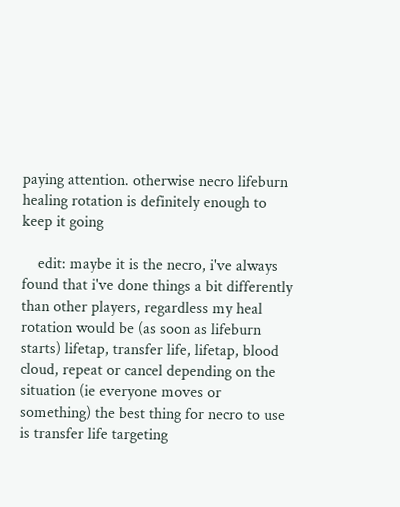paying attention. otherwise necro lifeburn healing rotation is definitely enough to keep it going

    edit: maybe it is the necro, i've always found that i've done things a bit differently than other players, regardless my heal rotation would be (as soon as lifeburn starts) lifetap, transfer life, lifetap, blood cloud, repeat or cancel depending on the situation (ie everyone moves or something) the best thing for necro to use is transfer life targeting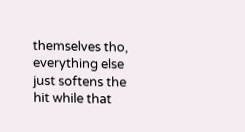themselves tho, everything else just softens the hit while that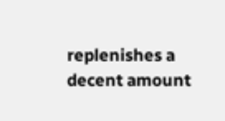replenishes a decent amount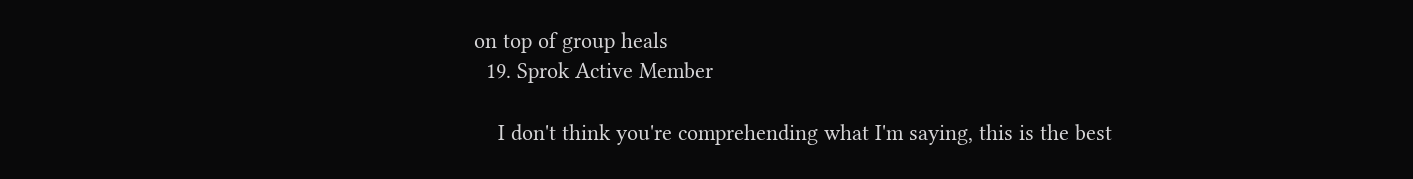on top of group heals
  19. Sprok Active Member

    I don't think you're comprehending what I'm saying, this is the best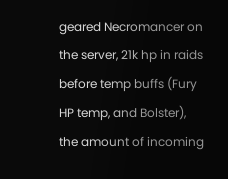geared Necromancer on the server, 21k hp in raids before temp buffs (Fury HP temp, and Bolster), the amount of incoming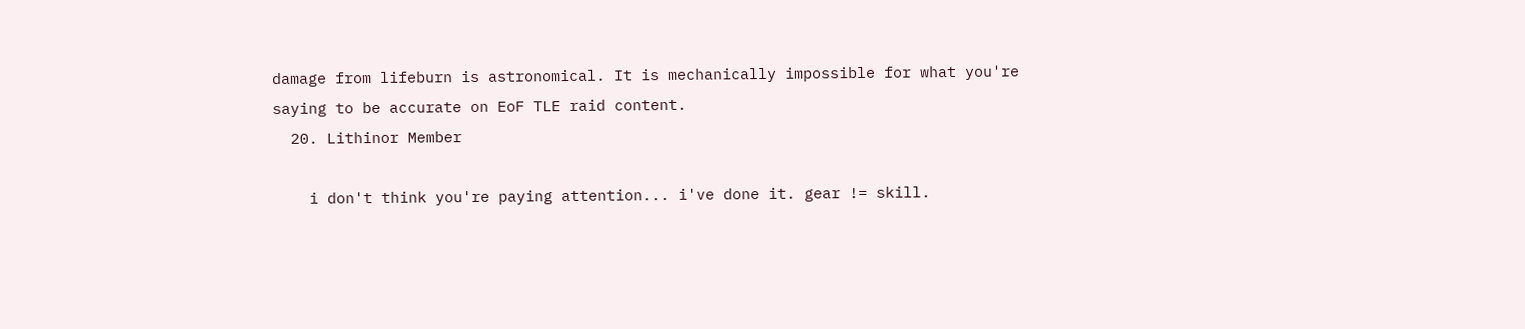damage from lifeburn is astronomical. It is mechanically impossible for what you're saying to be accurate on EoF TLE raid content.
  20. Lithinor Member

    i don't think you're paying attention... i've done it. gear != skill.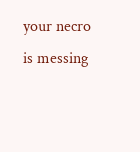your necro is messing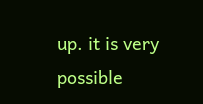up. it is very possible